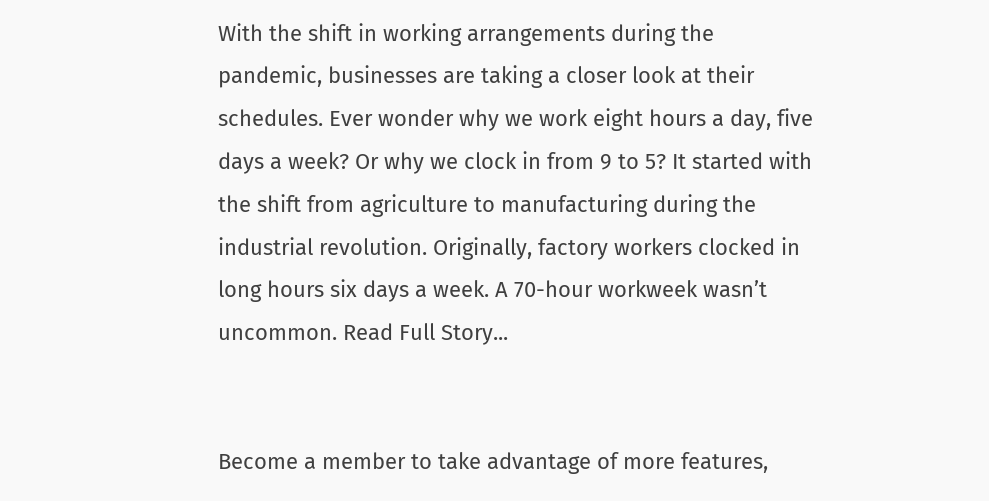With the shift in working arrangements during the pandemic, businesses are taking a closer look at their schedules. Ever wonder why we work eight hours a day, five days a week? Or why we clock in from 9 to 5? It started with the shift from agriculture to manufacturing during the industrial revolution. Originally, factory workers clocked in long hours six days a week. A 70-hour workweek wasn’t uncommon. Read Full Story...


Become a member to take advantage of more features,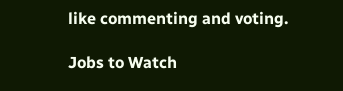like commenting and voting.

Jobs to Watch